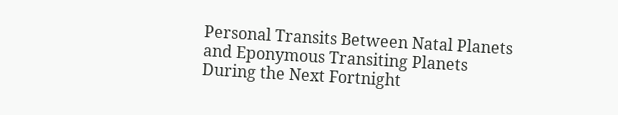Personal Transits Between Natal Planets
and Eponymous Transiting Planets
During the Next Fortnight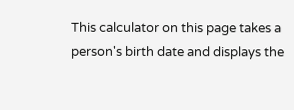This calculator on this page takes a person's birth date and displays the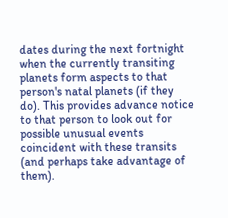dates during the next fortnight when the currently transiting planets form aspects to that person's natal planets (if they do). This provides advance notice to that person to look out for possible unusual events coincident with these transits (and perhaps take advantage of them).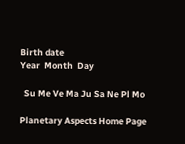Birth date
Year  Month  Day

  Su Me Ve Ma Ju Sa Ne Pl Mo

Planetary Aspects Home Page